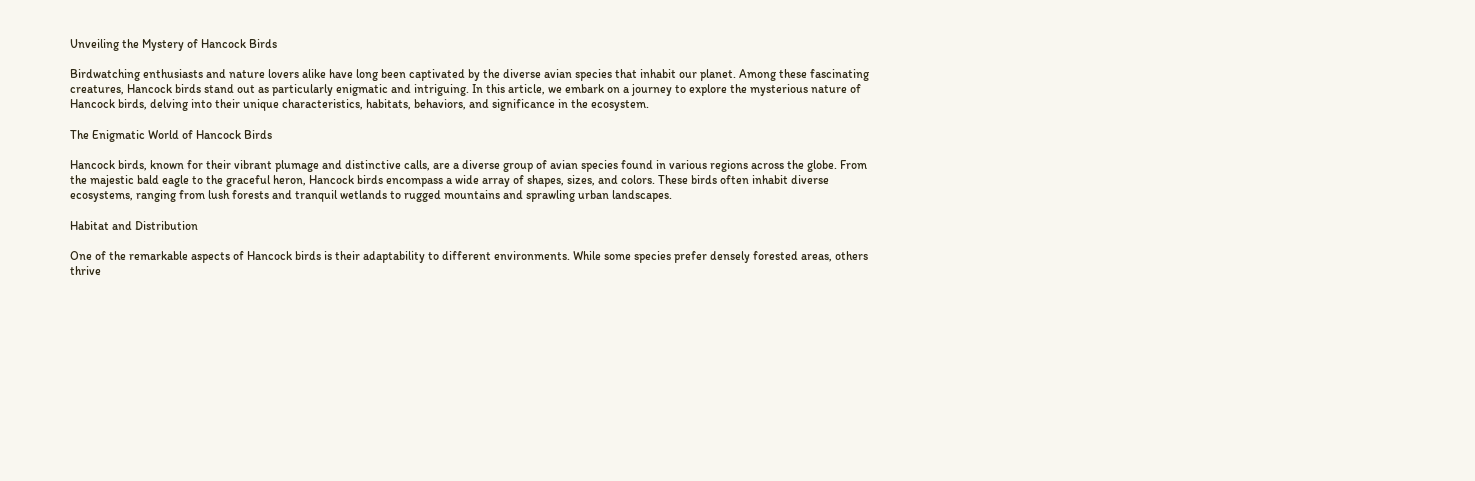Unveiling the Mystery of Hancock Birds

Birdwatching enthusiasts and nature lovers alike have long been captivated by the diverse avian species that inhabit our planet. Among these fascinating creatures, Hancock birds stand out as particularly enigmatic and intriguing. In this article, we embark on a journey to explore the mysterious nature of Hancock birds, delving into their unique characteristics, habitats, behaviors, and significance in the ecosystem.

The Enigmatic World of Hancock Birds

Hancock birds, known for their vibrant plumage and distinctive calls, are a diverse group of avian species found in various regions across the globe. From the majestic bald eagle to the graceful heron, Hancock birds encompass a wide array of shapes, sizes, and colors. These birds often inhabit diverse ecosystems, ranging from lush forests and tranquil wetlands to rugged mountains and sprawling urban landscapes.

Habitat and Distribution

One of the remarkable aspects of Hancock birds is their adaptability to different environments. While some species prefer densely forested areas, others thrive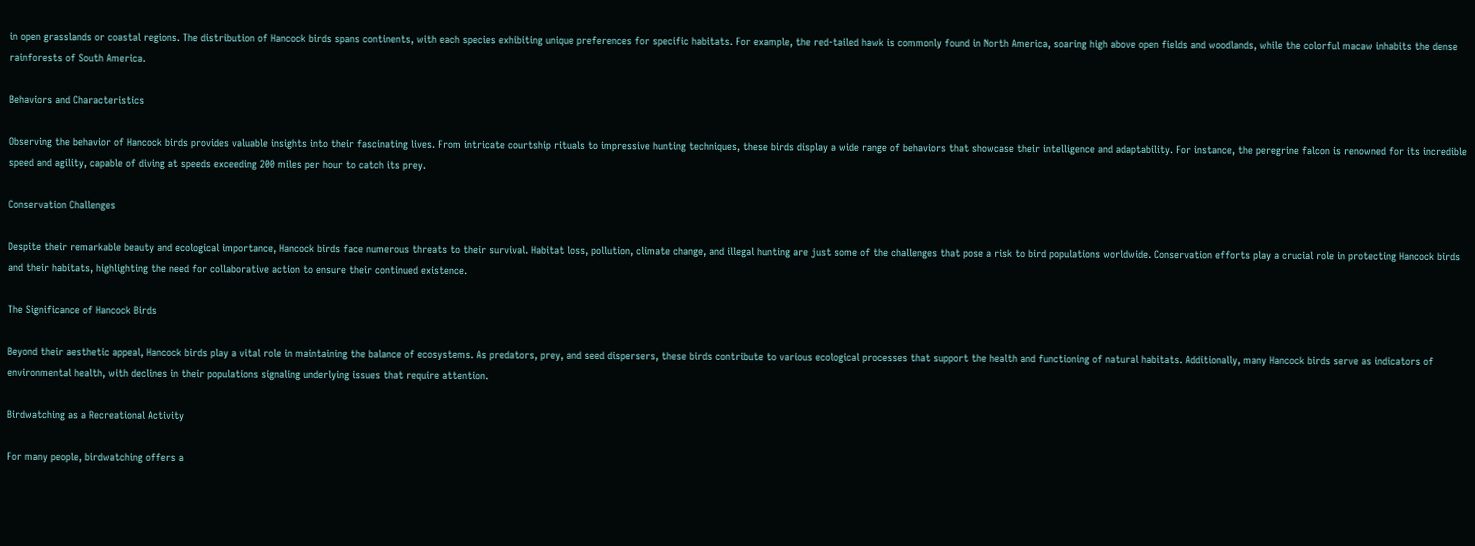in open grasslands or coastal regions. The distribution of Hancock birds spans continents, with each species exhibiting unique preferences for specific habitats. For example, the red-tailed hawk is commonly found in North America, soaring high above open fields and woodlands, while the colorful macaw inhabits the dense rainforests of South America.

Behaviors and Characteristics

Observing the behavior of Hancock birds provides valuable insights into their fascinating lives. From intricate courtship rituals to impressive hunting techniques, these birds display a wide range of behaviors that showcase their intelligence and adaptability. For instance, the peregrine falcon is renowned for its incredible speed and agility, capable of diving at speeds exceeding 200 miles per hour to catch its prey.

Conservation Challenges

Despite their remarkable beauty and ecological importance, Hancock birds face numerous threats to their survival. Habitat loss, pollution, climate change, and illegal hunting are just some of the challenges that pose a risk to bird populations worldwide. Conservation efforts play a crucial role in protecting Hancock birds and their habitats, highlighting the need for collaborative action to ensure their continued existence.

The Significance of Hancock Birds

Beyond their aesthetic appeal, Hancock birds play a vital role in maintaining the balance of ecosystems. As predators, prey, and seed dispersers, these birds contribute to various ecological processes that support the health and functioning of natural habitats. Additionally, many Hancock birds serve as indicators of environmental health, with declines in their populations signaling underlying issues that require attention.

Birdwatching as a Recreational Activity

For many people, birdwatching offers a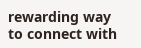rewarding way to connect with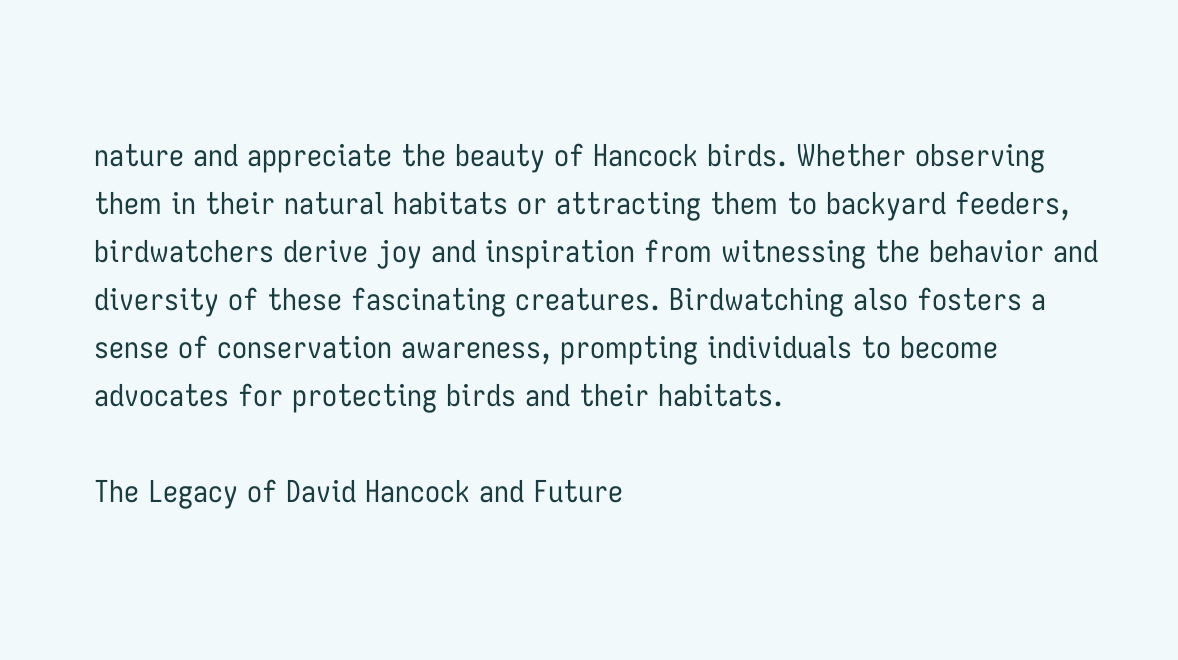nature and appreciate the beauty of Hancock birds. Whether observing them in their natural habitats or attracting them to backyard feeders, birdwatchers derive joy and inspiration from witnessing the behavior and diversity of these fascinating creatures. Birdwatching also fosters a sense of conservation awareness, prompting individuals to become advocates for protecting birds and their habitats.

The Legacy of David Hancock and Future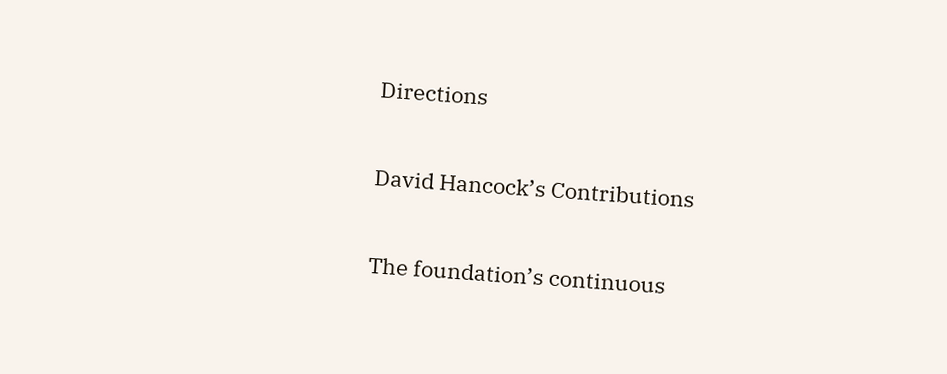Directions

David Hancock’s Contributions

The foundation’s continuous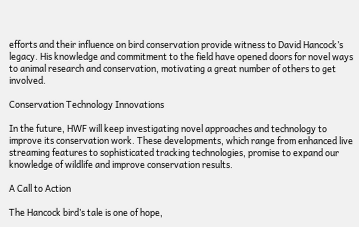efforts and their influence on bird conservation provide witness to David Hancock’s legacy. His knowledge and commitment to the field have opened doors for novel ways to animal research and conservation, motivating a great number of others to get involved.

Conservation Technology Innovations

In the future, HWF will keep investigating novel approaches and technology to improve its conservation work. These developments, which range from enhanced live streaming features to sophisticated tracking technologies, promise to expand our knowledge of wildlife and improve conservation results.

A Call to Action

The Hancock bird’s tale is one of hope,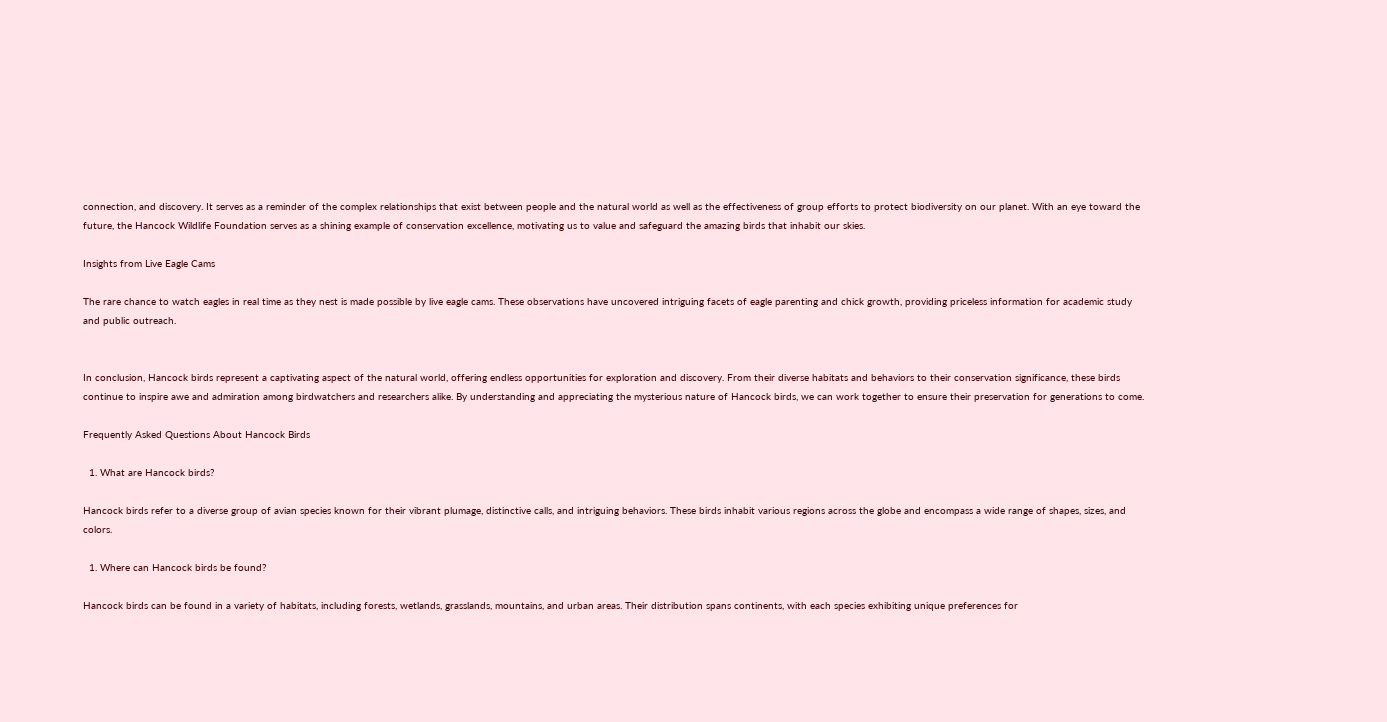connection, and discovery. It serves as a reminder of the complex relationships that exist between people and the natural world as well as the effectiveness of group efforts to protect biodiversity on our planet. With an eye toward the future, the Hancock Wildlife Foundation serves as a shining example of conservation excellence, motivating us to value and safeguard the amazing birds that inhabit our skies.

Insights from Live Eagle Cams

The rare chance to watch eagles in real time as they nest is made possible by live eagle cams. These observations have uncovered intriguing facets of eagle parenting and chick growth, providing priceless information for academic study and public outreach.


In conclusion, Hancock birds represent a captivating aspect of the natural world, offering endless opportunities for exploration and discovery. From their diverse habitats and behaviors to their conservation significance, these birds continue to inspire awe and admiration among birdwatchers and researchers alike. By understanding and appreciating the mysterious nature of Hancock birds, we can work together to ensure their preservation for generations to come.

Frequently Asked Questions About Hancock Birds

  1. What are Hancock birds?

Hancock birds refer to a diverse group of avian species known for their vibrant plumage, distinctive calls, and intriguing behaviors. These birds inhabit various regions across the globe and encompass a wide range of shapes, sizes, and colors.

  1. Where can Hancock birds be found?

Hancock birds can be found in a variety of habitats, including forests, wetlands, grasslands, mountains, and urban areas. Their distribution spans continents, with each species exhibiting unique preferences for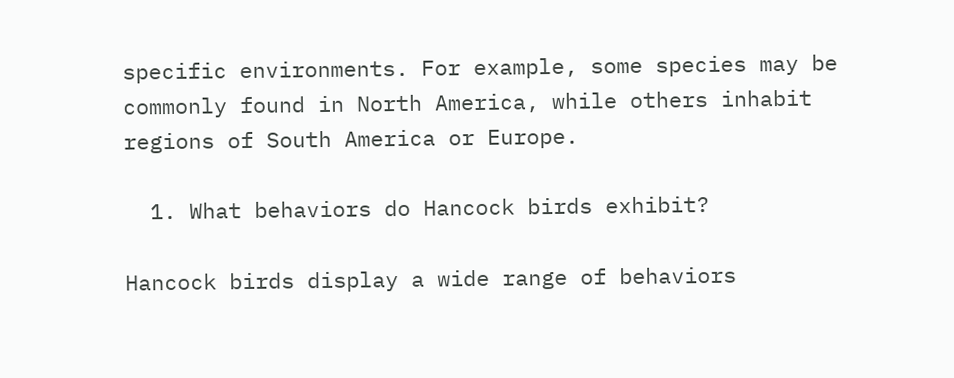specific environments. For example, some species may be commonly found in North America, while others inhabit regions of South America or Europe.

  1. What behaviors do Hancock birds exhibit?

Hancock birds display a wide range of behaviors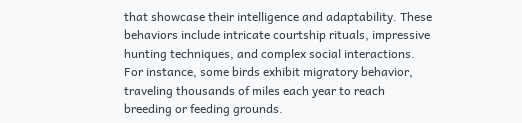that showcase their intelligence and adaptability. These behaviors include intricate courtship rituals, impressive hunting techniques, and complex social interactions. For instance, some birds exhibit migratory behavior, traveling thousands of miles each year to reach breeding or feeding grounds.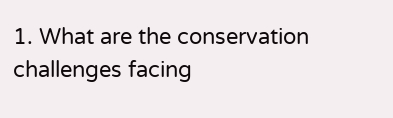1. What are the conservation challenges facing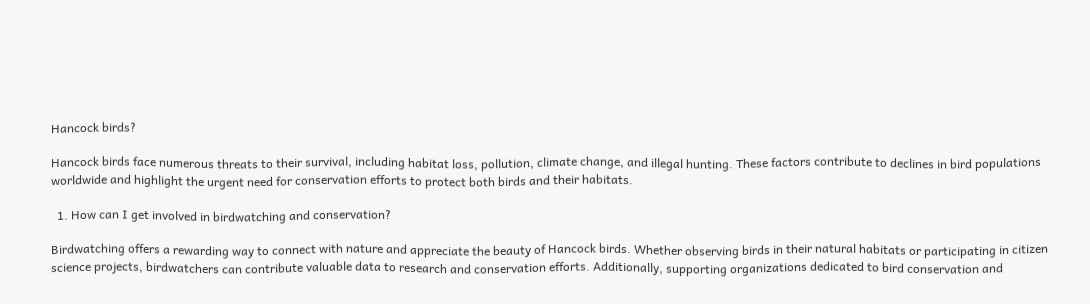Hancock birds?

Hancock birds face numerous threats to their survival, including habitat loss, pollution, climate change, and illegal hunting. These factors contribute to declines in bird populations worldwide and highlight the urgent need for conservation efforts to protect both birds and their habitats.

  1. How can I get involved in birdwatching and conservation?

Birdwatching offers a rewarding way to connect with nature and appreciate the beauty of Hancock birds. Whether observing birds in their natural habitats or participating in citizen science projects, birdwatchers can contribute valuable data to research and conservation efforts. Additionally, supporting organizations dedicated to bird conservation and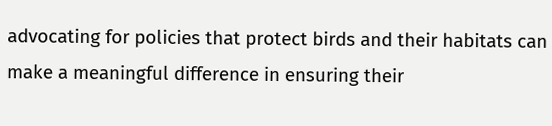advocating for policies that protect birds and their habitats can make a meaningful difference in ensuring their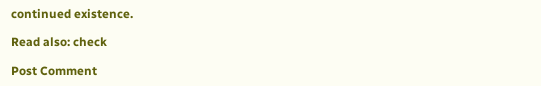continued existence.

Read also: check

Post Comment